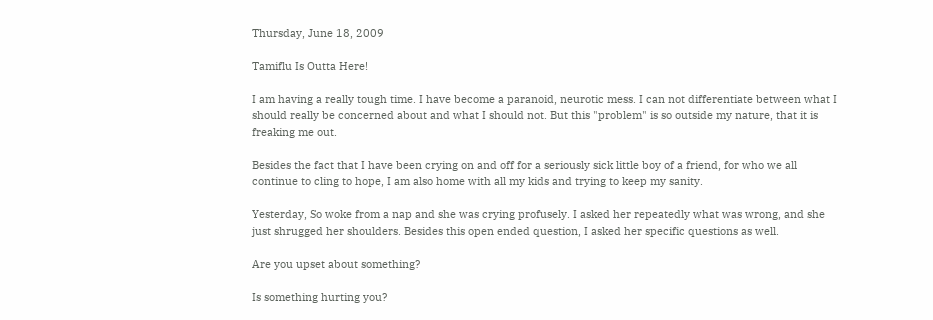Thursday, June 18, 2009

Tamiflu Is Outta Here!

I am having a really tough time. I have become a paranoid, neurotic mess. I can not differentiate between what I should really be concerned about and what I should not. But this "problem" is so outside my nature, that it is freaking me out.

Besides the fact that I have been crying on and off for a seriously sick little boy of a friend, for who we all continue to cling to hope, I am also home with all my kids and trying to keep my sanity.

Yesterday, So woke from a nap and she was crying profusely. I asked her repeatedly what was wrong, and she just shrugged her shoulders. Besides this open ended question, I asked her specific questions as well.

Are you upset about something?

Is something hurting you?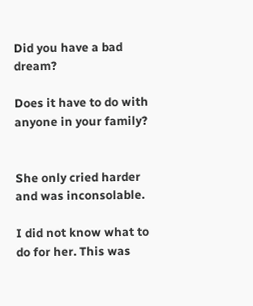Did you have a bad dream?

Does it have to do with anyone in your family?


She only cried harder and was inconsolable.

I did not know what to do for her. This was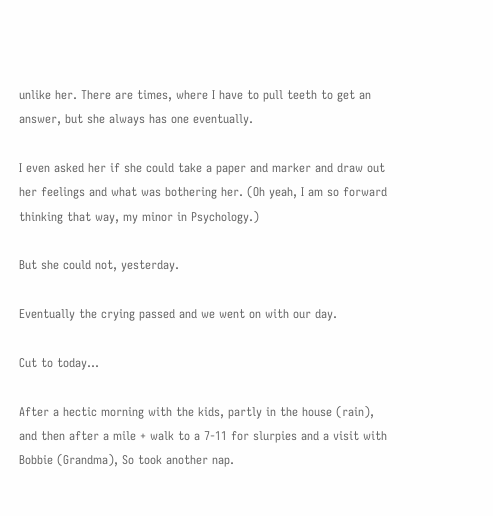unlike her. There are times, where I have to pull teeth to get an answer, but she always has one eventually.

I even asked her if she could take a paper and marker and draw out her feelings and what was bothering her. (Oh yeah, I am so forward thinking that way, my minor in Psychology.)

But she could not, yesterday.

Eventually the crying passed and we went on with our day.

Cut to today...

After a hectic morning with the kids, partly in the house (rain), and then after a mile + walk to a 7-11 for slurpies and a visit with Bobbie (Grandma), So took another nap.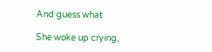And guess what

She woke up crying,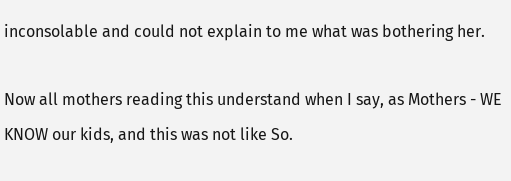inconsolable and could not explain to me what was bothering her.

Now all mothers reading this understand when I say, as Mothers - WE KNOW our kids, and this was not like So.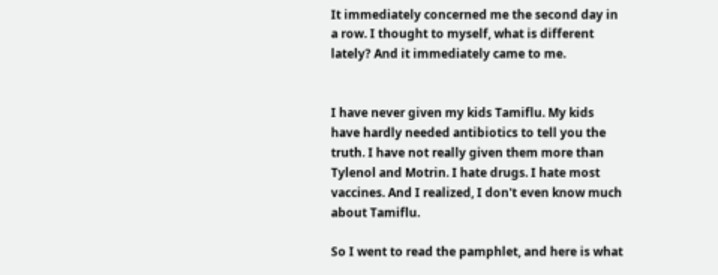It immediately concerned me the second day in a row. I thought to myself, what is different lately? And it immediately came to me.


I have never given my kids Tamiflu. My kids have hardly needed antibiotics to tell you the truth. I have not really given them more than Tylenol and Motrin. I hate drugs. I hate most vaccines. And I realized, I don't even know much about Tamiflu.

So I went to read the pamphlet, and here is what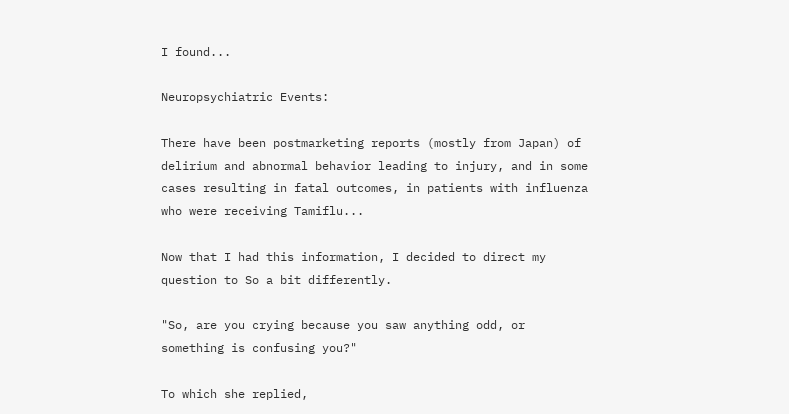I found...

Neuropsychiatric Events:

There have been postmarketing reports (mostly from Japan) of delirium and abnormal behavior leading to injury, and in some cases resulting in fatal outcomes, in patients with influenza who were receiving Tamiflu...

Now that I had this information, I decided to direct my question to So a bit differently.

"So, are you crying because you saw anything odd, or something is confusing you?"

To which she replied,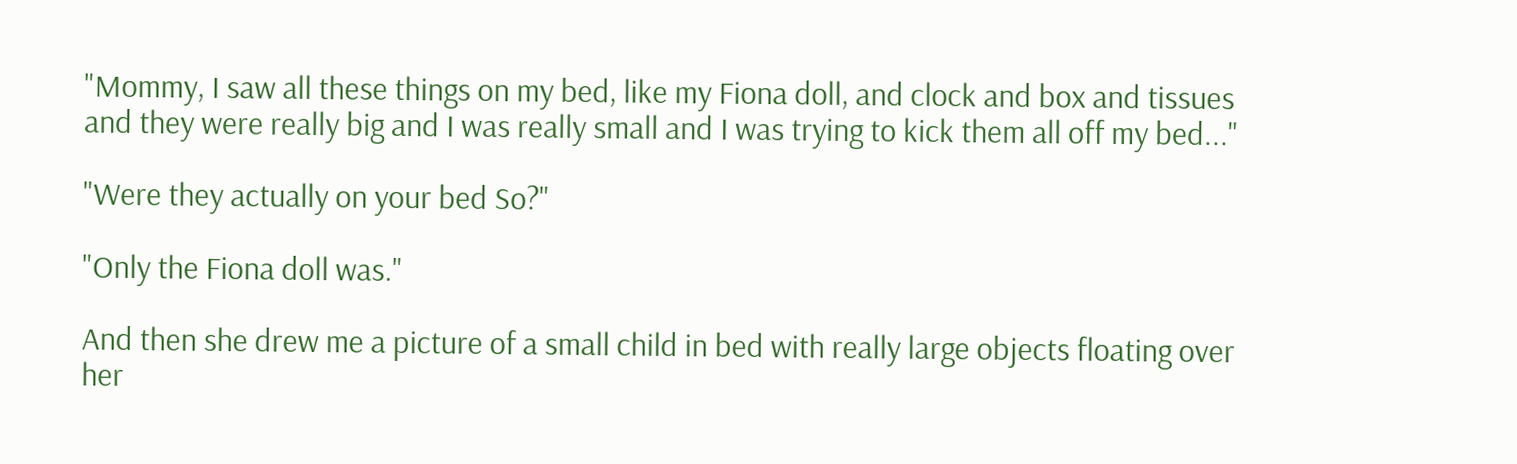"Mommy, I saw all these things on my bed, like my Fiona doll, and clock and box and tissues and they were really big and I was really small and I was trying to kick them all off my bed..."

"Were they actually on your bed So?"

"Only the Fiona doll was."

And then she drew me a picture of a small child in bed with really large objects floating over her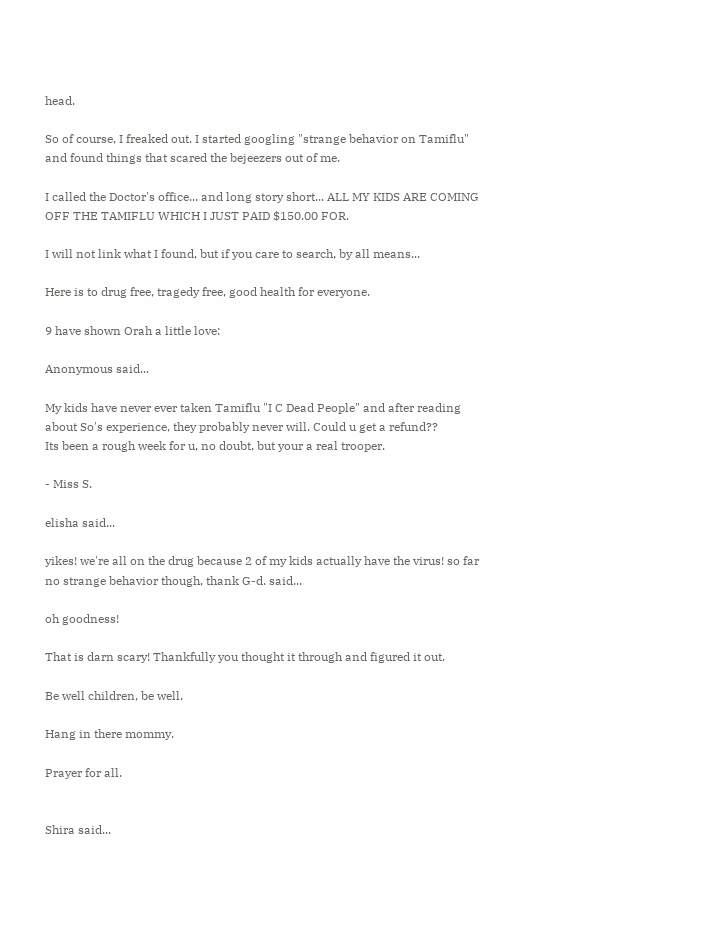head.

So of course, I freaked out. I started googling "strange behavior on Tamiflu" and found things that scared the bejeezers out of me.

I called the Doctor's office... and long story short... ALL MY KIDS ARE COMING OFF THE TAMIFLU WHICH I JUST PAID $150.00 FOR.

I will not link what I found, but if you care to search, by all means...

Here is to drug free, tragedy free, good health for everyone.

9 have shown Orah a little love:

Anonymous said...

My kids have never ever taken Tamiflu "I C Dead People" and after reading about So's experience, they probably never will. Could u get a refund??
Its been a rough week for u, no doubt, but your a real trooper.

- Miss S.

elisha said...

yikes! we're all on the drug because 2 of my kids actually have the virus! so far no strange behavior though, thank G-d. said...

oh goodness!

That is darn scary! Thankfully you thought it through and figured it out.

Be well children, be well.

Hang in there mommy.

Prayer for all.


Shira said...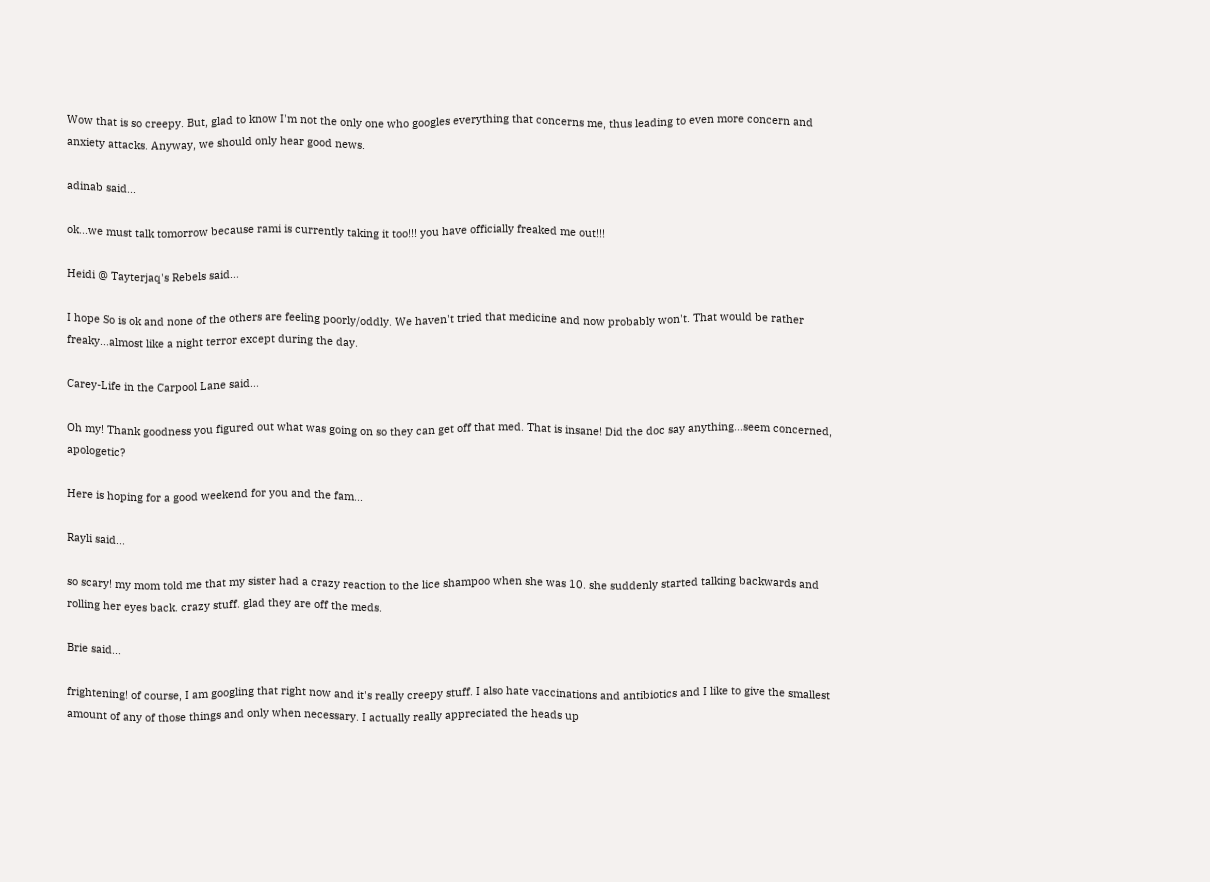Wow that is so creepy. But, glad to know I'm not the only one who googles everything that concerns me, thus leading to even more concern and anxiety attacks. Anyway, we should only hear good news.

adinab said...

ok...we must talk tomorrow because rami is currently taking it too!!! you have officially freaked me out!!!

Heidi @ Tayterjaq's Rebels said...

I hope So is ok and none of the others are feeling poorly/oddly. We haven't tried that medicine and now probably won't. That would be rather freaky...almost like a night terror except during the day.

Carey-Life in the Carpool Lane said...

Oh my! Thank goodness you figured out what was going on so they can get off that med. That is insane! Did the doc say anything...seem concerned, apologetic?

Here is hoping for a good weekend for you and the fam...

Rayli said...

so scary! my mom told me that my sister had a crazy reaction to the lice shampoo when she was 10. she suddenly started talking backwards and rolling her eyes back. crazy stuff. glad they are off the meds.

Brie said...

frightening! of course, I am googling that right now and it's really creepy stuff. I also hate vaccinations and antibiotics and I like to give the smallest amount of any of those things and only when necessary. I actually really appreciated the heads up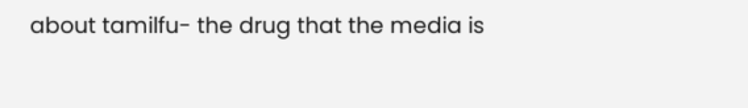about tamilfu- the drug that the media is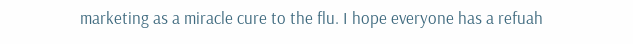marketing as a miracle cure to the flu. I hope everyone has a refuah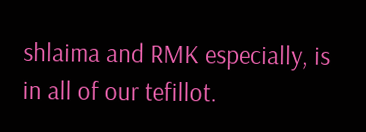shlaima and RMK especially, is in all of our tefillot.